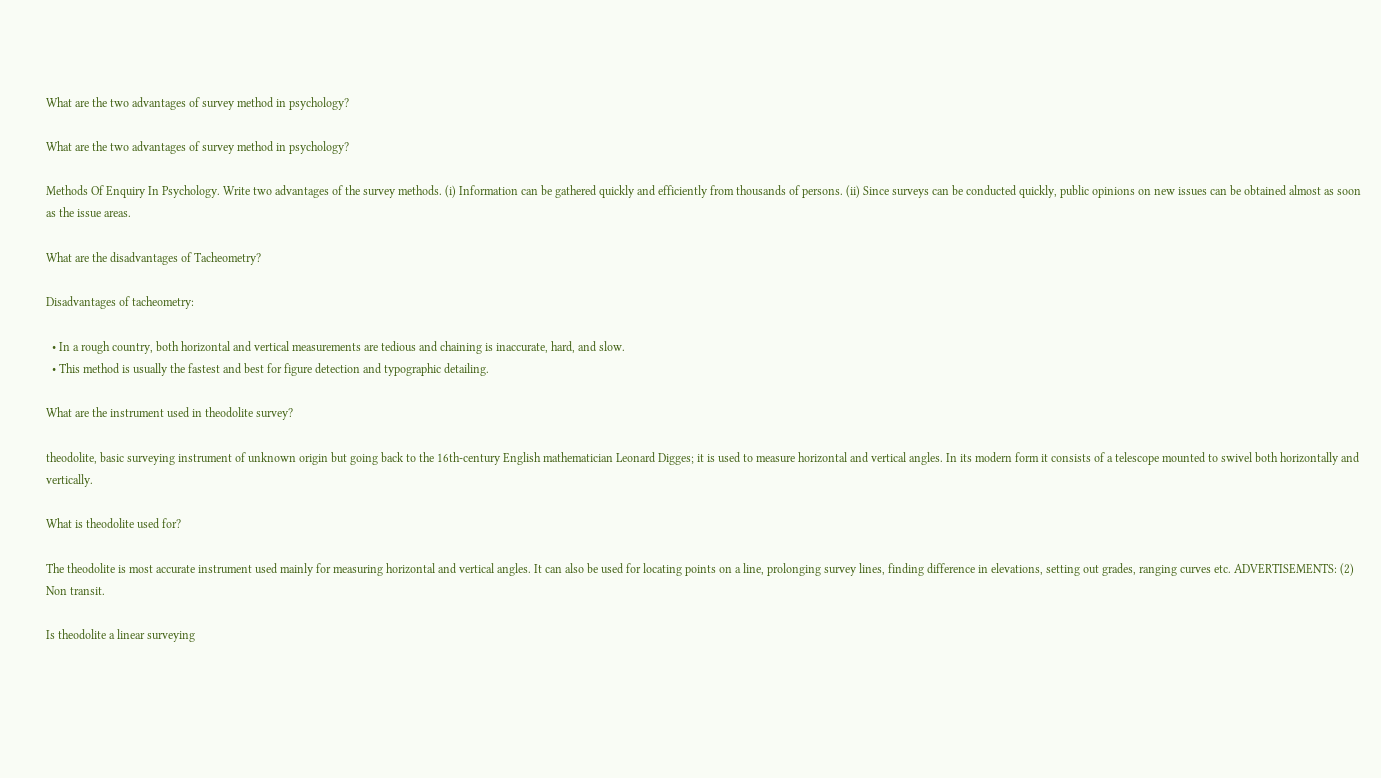What are the two advantages of survey method in psychology?

What are the two advantages of survey method in psychology?

Methods Of Enquiry In Psychology. Write two advantages of the survey methods. (i) Information can be gathered quickly and efficiently from thousands of persons. (ii) Since surveys can be conducted quickly, public opinions on new issues can be obtained almost as soon as the issue areas.

What are the disadvantages of Tacheometry?

Disadvantages of tacheometry:

  • In a rough country, both horizontal and vertical measurements are tedious and chaining is inaccurate, hard, and slow.
  • This method is usually the fastest and best for figure detection and typographic detailing.

What are the instrument used in theodolite survey?

theodolite, basic surveying instrument of unknown origin but going back to the 16th-century English mathematician Leonard Digges; it is used to measure horizontal and vertical angles. In its modern form it consists of a telescope mounted to swivel both horizontally and vertically.

What is theodolite used for?

The theodolite is most accurate instrument used mainly for measuring horizontal and vertical angles. It can also be used for locating points on a line, prolonging survey lines, finding difference in elevations, setting out grades, ranging curves etc. ADVERTISEMENTS: (2) Non transit.

Is theodolite a linear surveying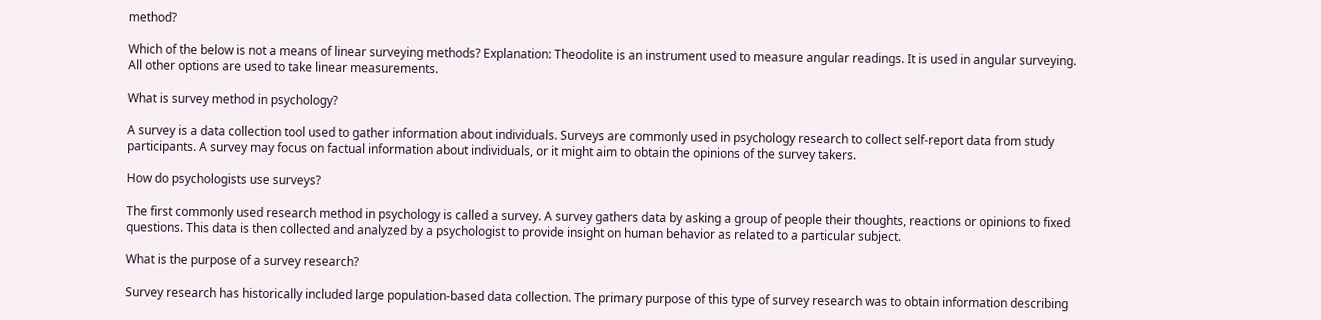method?

Which of the below is not a means of linear surveying methods? Explanation: Theodolite is an instrument used to measure angular readings. It is used in angular surveying. All other options are used to take linear measurements.

What is survey method in psychology?

A survey is a data collection tool used to gather information about individuals. Surveys are commonly used in psychology research to collect self-report data from study participants. A survey may focus on factual information about individuals, or it might aim to obtain the opinions of the survey takers.

How do psychologists use surveys?

The first commonly used research method in psychology is called a survey. A survey gathers data by asking a group of people their thoughts, reactions or opinions to fixed questions. This data is then collected and analyzed by a psychologist to provide insight on human behavior as related to a particular subject.

What is the purpose of a survey research?

Survey research has historically included large population-based data collection. The primary purpose of this type of survey research was to obtain information describing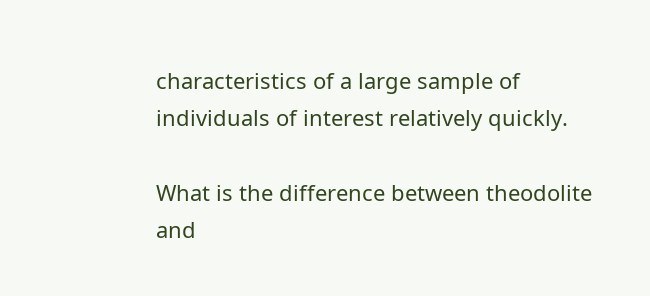characteristics of a large sample of individuals of interest relatively quickly.

What is the difference between theodolite and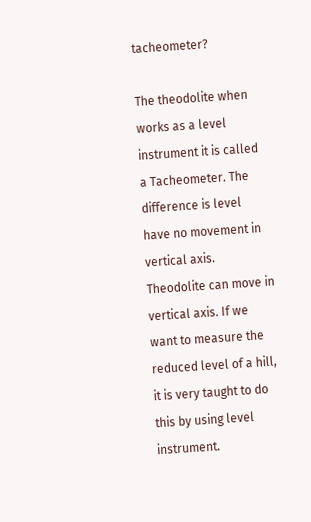tacheometer?

The theodolite when works as a level instrument it is called a Tacheometer. The difference is level have no movement in vertical axis. Theodolite can move in vertical axis. If we want to measure the reduced level of a hill, it is very taught to do this by using level instrument.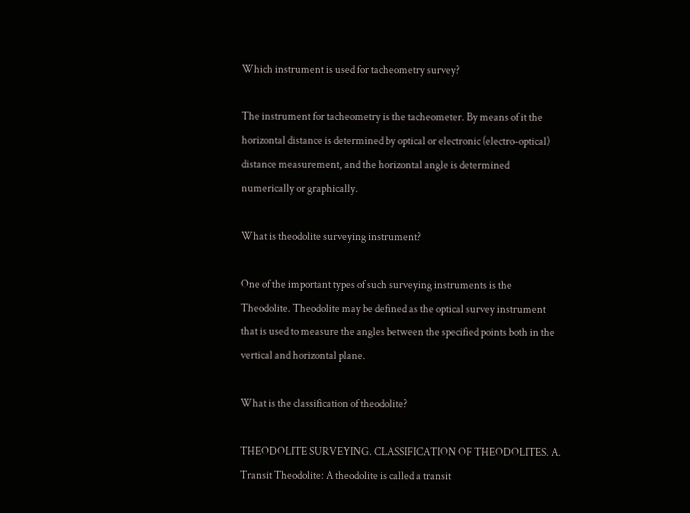Which instrument is used for tacheometry survey?

The instrument for tacheometry is the tacheometer. By means of it the horizontal distance is determined by optical or electronic (electro-optical) distance measurement, and the horizontal angle is determined numerically or graphically.

What is theodolite surveying instrument?

One of the important types of such surveying instruments is the Theodolite. Theodolite may be defined as the optical survey instrument that is used to measure the angles between the specified points both in the vertical and horizontal plane.

What is the classification of theodolite?

THEODOLITE SURVEYING. CLASSIFICATION OF THEODOLITES. A. Transit Theodolite: A theodolite is called a transit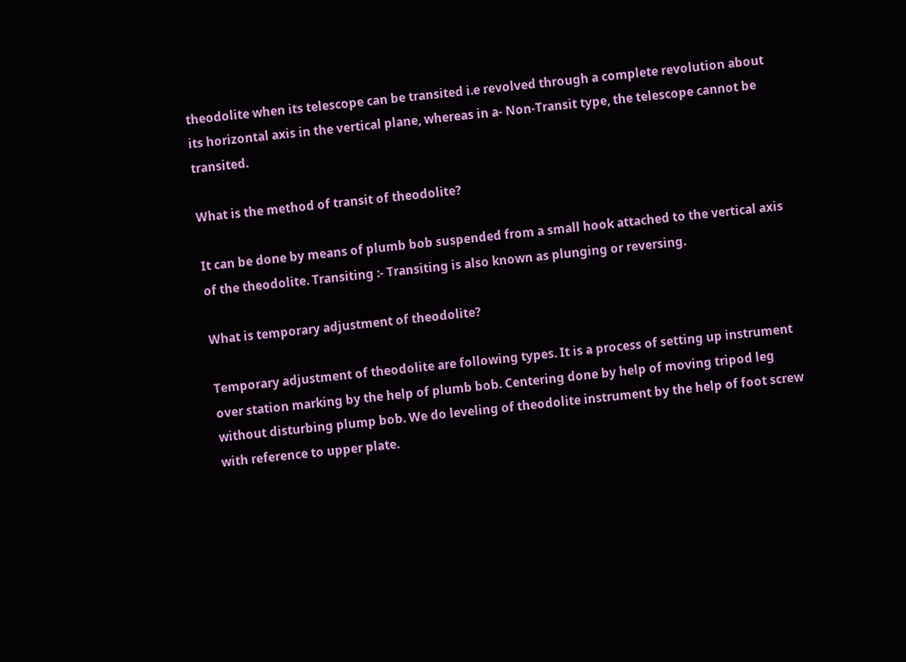theodolite when its telescope can be transited i.e revolved through a complete revolution about its horizontal axis in the vertical plane, whereas in a- Non-Transit type, the telescope cannot be transited.

What is the method of transit of theodolite?

It can be done by means of plumb bob suspended from a small hook attached to the vertical axis of the theodolite. Transiting :- Transiting is also known as plunging or reversing.

What is temporary adjustment of theodolite?

Temporary adjustment of theodolite are following types. It is a process of setting up instrument over station marking by the help of plumb bob. Centering done by help of moving tripod leg without disturbing plump bob. We do leveling of theodolite instrument by the help of foot screw with reference to upper plate.